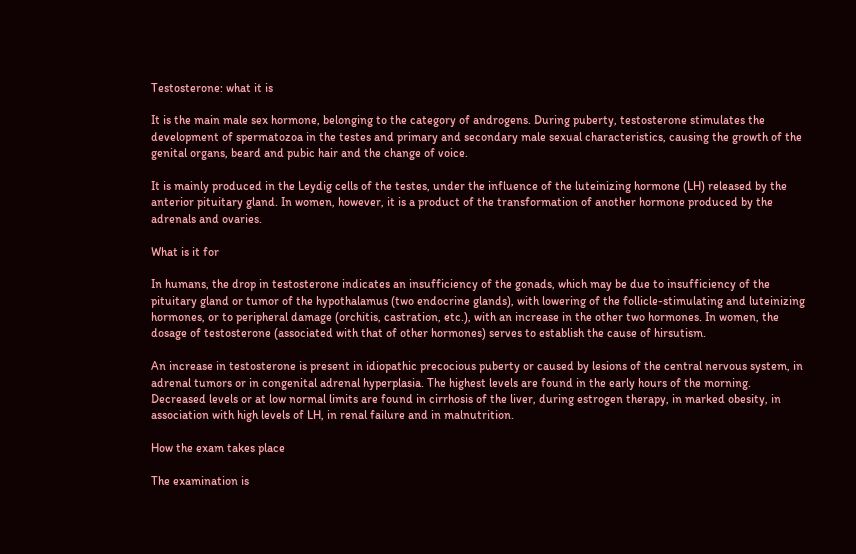Testosterone: what it is

It is the main male sex hormone, belonging to the category of androgens. During puberty, testosterone stimulates the development of spermatozoa in the testes and primary and secondary male sexual characteristics, causing the growth of the genital organs, beard and pubic hair and the change of voice.

It is mainly produced in the Leydig cells of the testes, under the influence of the luteinizing hormone (LH) released by the anterior pituitary gland. In women, however, it is a product of the transformation of another hormone produced by the adrenals and ovaries.

What is it for

In humans, the drop in testosterone indicates an insufficiency of the gonads, which may be due to insufficiency of the pituitary gland or tumor of the hypothalamus (two endocrine glands), with lowering of the follicle-stimulating and luteinizing hormones, or to peripheral damage (orchitis, castration, etc.), with an increase in the other two hormones. In women, the dosage of testosterone (associated with that of other hormones) serves to establish the cause of hirsutism.

An increase in testosterone is present in idiopathic precocious puberty or caused by lesions of the central nervous system, in adrenal tumors or in congenital adrenal hyperplasia. The highest levels are found in the early hours of the morning. Decreased levels or at low normal limits are found in cirrhosis of the liver, during estrogen therapy, in marked obesity, in association with high levels of LH, in renal failure and in malnutrition.

How the exam takes place

The examination is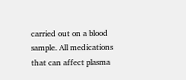carried out on a blood sample. All medications that can affect plasma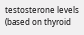testosterone levels (based on thyroid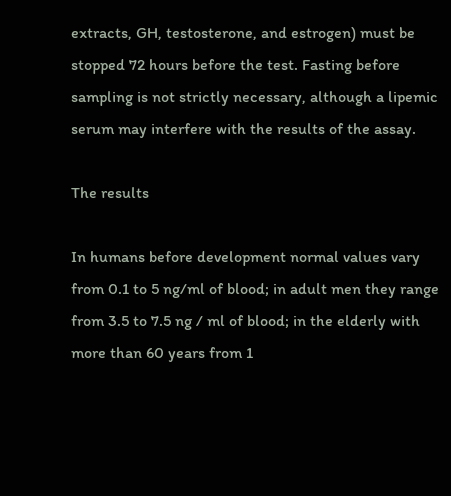extracts, GH, testosterone, and estrogen) must be stopped 72 hours before the test. Fasting before sampling is not strictly necessary, although a lipemic serum may interfere with the results of the assay.

The results

In humans before development normal values vary from 0.1 to 5 ng/ml of blood; in adult men they range from 3.5 to 7.5 ng / ml of blood; in the elderly with more than 60 years from 1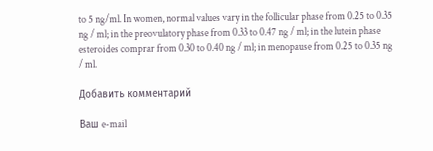to 5 ng/ml. In women, normal values vary in the follicular phase from 0.25 to 0.35 ng / ml; in the preovulatory phase from 0.33 to 0.47 ng / ml; in the lutein phase esteroides comprar from 0.30 to 0.40 ng / ml; in menopause from 0.25 to 0.35 ng / ml.

Добавить комментарий

Ваш e-mail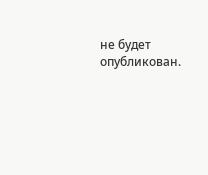не будет опубликован.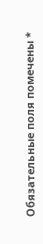Обязательные поля помечены *